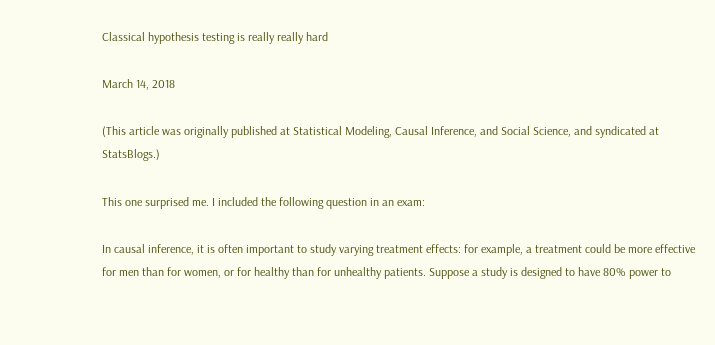Classical hypothesis testing is really really hard

March 14, 2018

(This article was originally published at Statistical Modeling, Causal Inference, and Social Science, and syndicated at StatsBlogs.)

This one surprised me. I included the following question in an exam:

In causal inference, it is often important to study varying treatment effects: for example, a treatment could be more effective for men than for women, or for healthy than for unhealthy patients. Suppose a study is designed to have 80% power to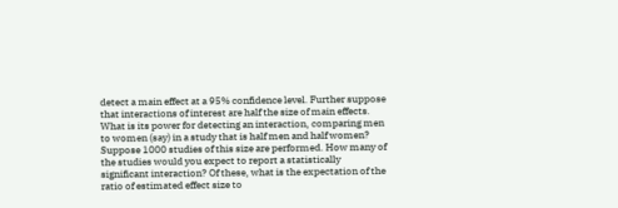detect a main effect at a 95% confidence level. Further suppose that interactions of interest are half the size of main effects. What is its power for detecting an interaction, comparing men to women (say) in a study that is half men and half women? Suppose 1000 studies of this size are performed. How many of the studies would you expect to report a statistically significant interaction? Of these, what is the expectation of the ratio of estimated effect size to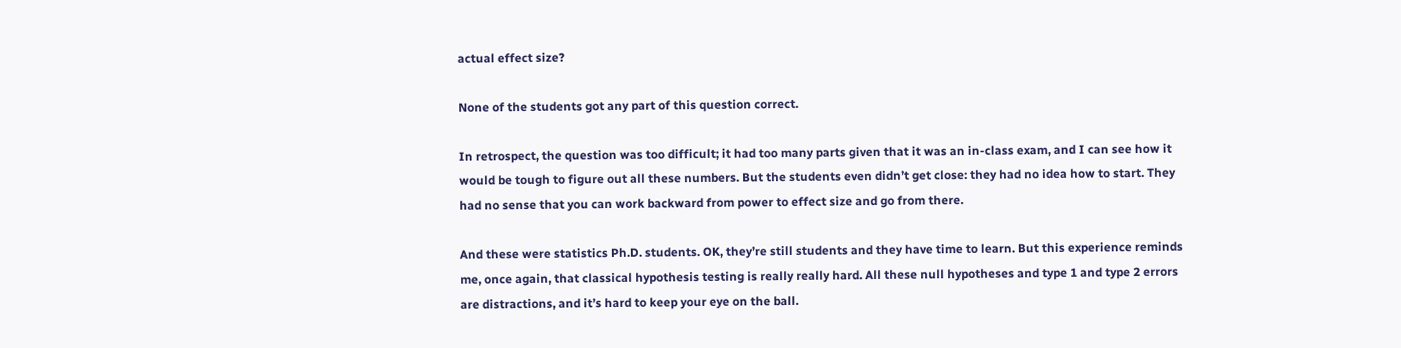actual effect size?

None of the students got any part of this question correct.

In retrospect, the question was too difficult; it had too many parts given that it was an in-class exam, and I can see how it would be tough to figure out all these numbers. But the students even didn’t get close: they had no idea how to start. They had no sense that you can work backward from power to effect size and go from there.

And these were statistics Ph.D. students. OK, they’re still students and they have time to learn. But this experience reminds me, once again, that classical hypothesis testing is really really hard. All these null hypotheses and type 1 and type 2 errors are distractions, and it’s hard to keep your eye on the ball.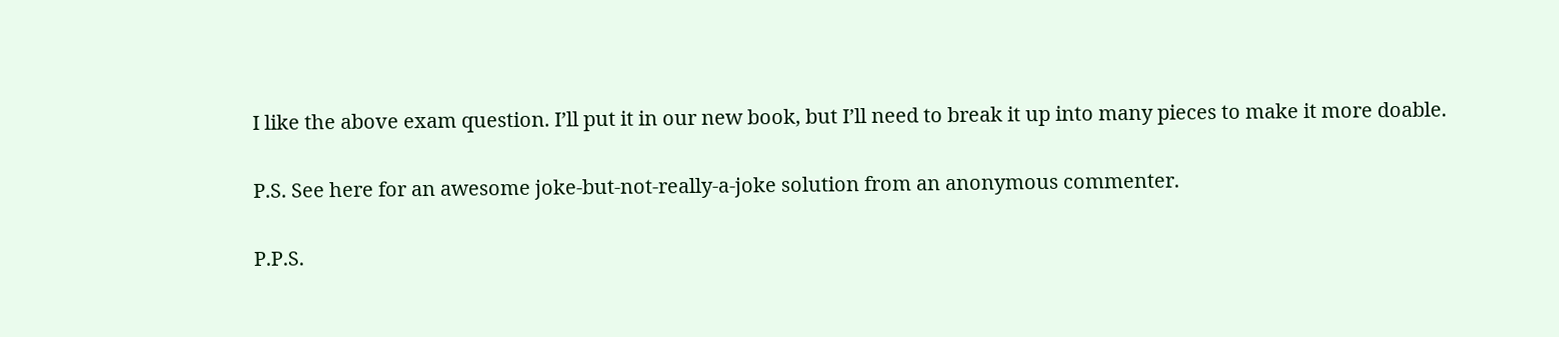I like the above exam question. I’ll put it in our new book, but I’ll need to break it up into many pieces to make it more doable.

P.S. See here for an awesome joke-but-not-really-a-joke solution from an anonymous commenter.

P.P.S.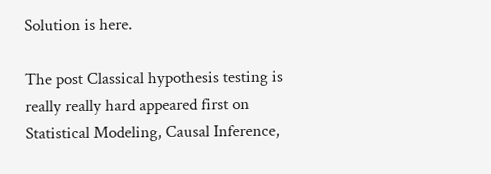Solution is here.

The post Classical hypothesis testing is really really hard appeared first on Statistical Modeling, Causal Inference,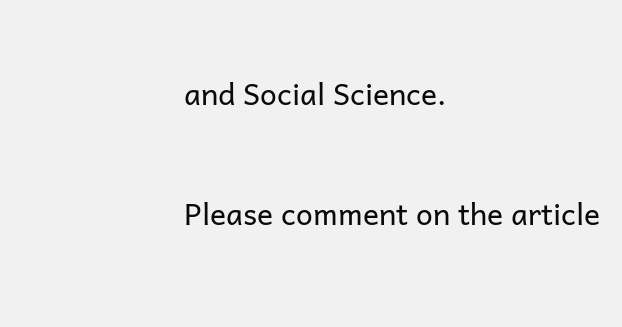and Social Science.

Please comment on the article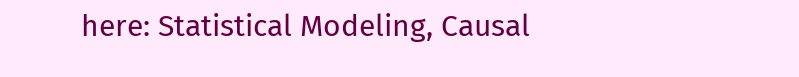here: Statistical Modeling, Causal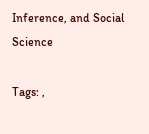Inference, and Social Science

Tags: ,